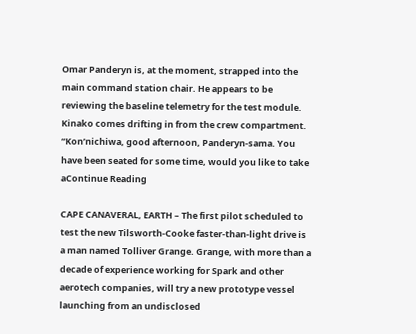Omar Panderyn is, at the moment, strapped into the main command station chair. He appears to be reviewing the baseline telemetry for the test module. Kinako comes drifting in from the crew compartment. “Kon’nichiwa, good afternoon, Panderyn-sama. You have been seated for some time, would you like to take aContinue Reading

CAPE CANAVERAL, EARTH – The first pilot scheduled to test the new Tilsworth-Cooke faster-than-light drive is a man named Tolliver Grange. Grange, with more than a decade of experience working for Spark and other aerotech companies, will try a new prototype vessel launching from an undisclosed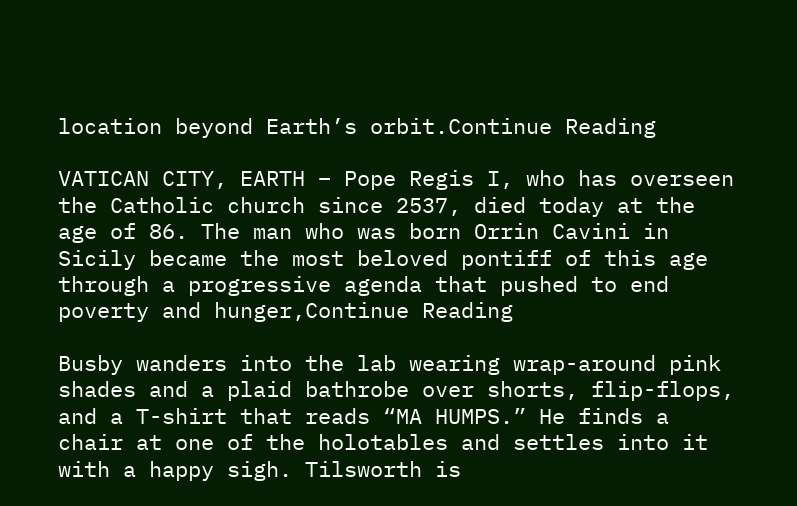location beyond Earth’s orbit.Continue Reading

VATICAN CITY, EARTH – Pope Regis I, who has overseen the Catholic church since 2537, died today at the age of 86. The man who was born Orrin Cavini in Sicily became the most beloved pontiff of this age through a progressive agenda that pushed to end poverty and hunger,Continue Reading

Busby wanders into the lab wearing wrap-around pink shades and a plaid bathrobe over shorts, flip-flops, and a T-shirt that reads “MA HUMPS.” He finds a chair at one of the holotables and settles into it with a happy sigh. Tilsworth is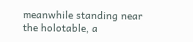meanwhile standing near the holotable, a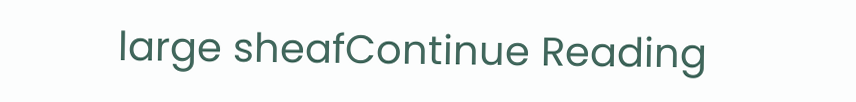large sheafContinue Reading